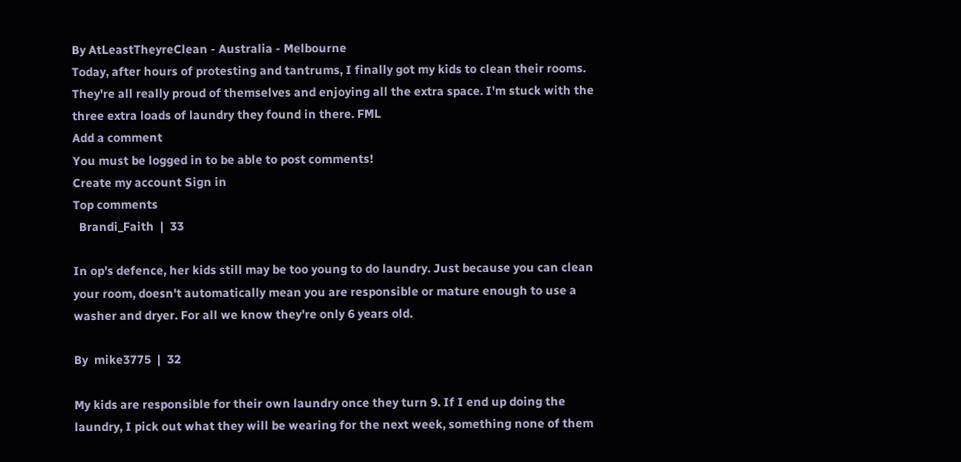By AtLeastTheyreClean - Australia - Melbourne
Today, after hours of protesting and tantrums, I finally got my kids to clean their rooms. They're all really proud of themselves and enjoying all the extra space. I'm stuck with the three extra loads of laundry they found in there. FML
Add a comment
You must be logged in to be able to post comments!
Create my account Sign in
Top comments
  Brandi_Faith  |  33

In op's defence, her kids still may be too young to do laundry. Just because you can clean your room, doesn't automatically mean you are responsible or mature enough to use a washer and dryer. For all we know they're only 6 years old.

By  mike3775  |  32

My kids are responsible for their own laundry once they turn 9. If I end up doing the laundry, I pick out what they will be wearing for the next week, something none of them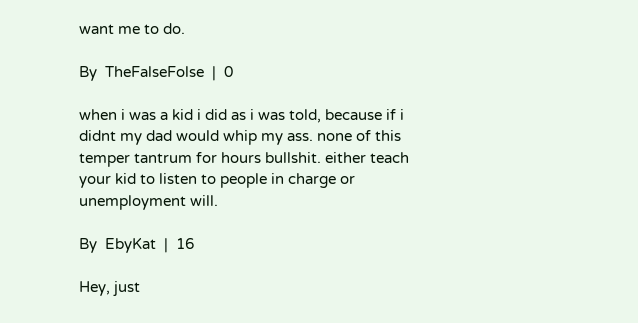want me to do.

By  TheFalseFolse  |  0

when i was a kid i did as i was told, because if i didnt my dad would whip my ass. none of this temper tantrum for hours bullshit. either teach your kid to listen to people in charge or unemployment will.

By  EbyKat  |  16

Hey, just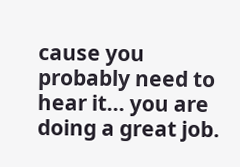cause you probably need to hear it... you are doing a great job.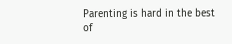Parenting is hard in the best of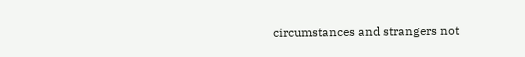circumstances and strangers not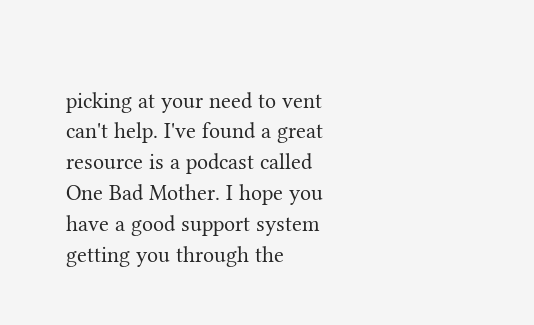picking at your need to vent can't help. I've found a great resource is a podcast called One Bad Mother. I hope you have a good support system getting you through the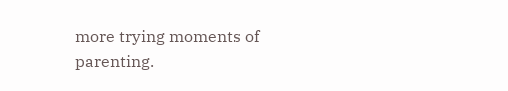more trying moments of parenting.